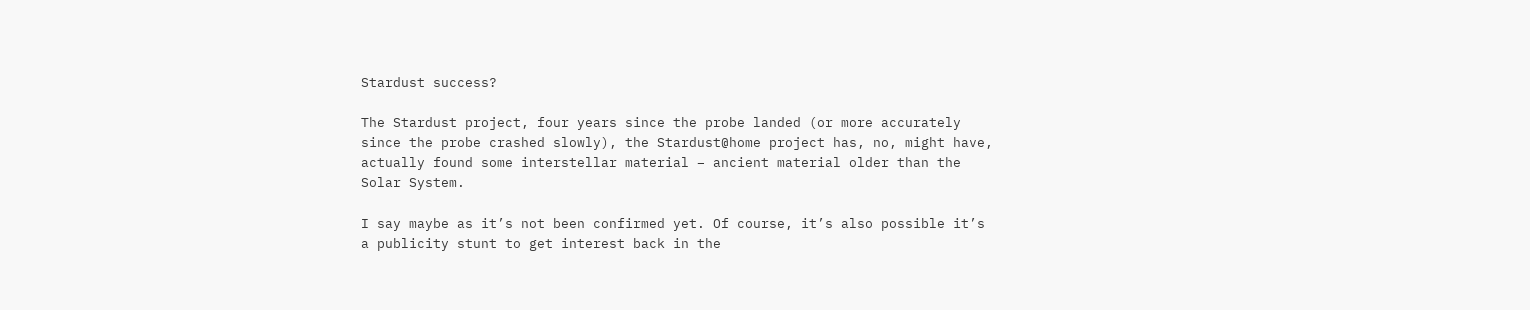Stardust success?

The Stardust project, four years since the probe landed (or more accurately since the probe crashed slowly), the Stardust@home project has, no, might have, actually found some interstellar material – ancient material older than the Solar System.

I say maybe as it’s not been confirmed yet. Of course, it’s also possible it’s a publicity stunt to get interest back in the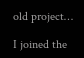old project…

I joined the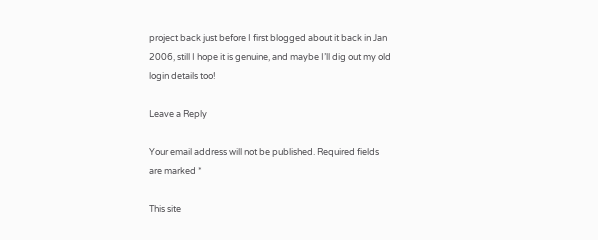project back just before I first blogged about it back in Jan 2006, still I hope it is genuine, and maybe I’ll dig out my old login details too!

Leave a Reply

Your email address will not be published. Required fields are marked *

This site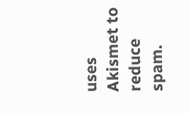uses Akismet to reduce spam.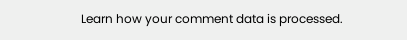Learn how your comment data is processed.